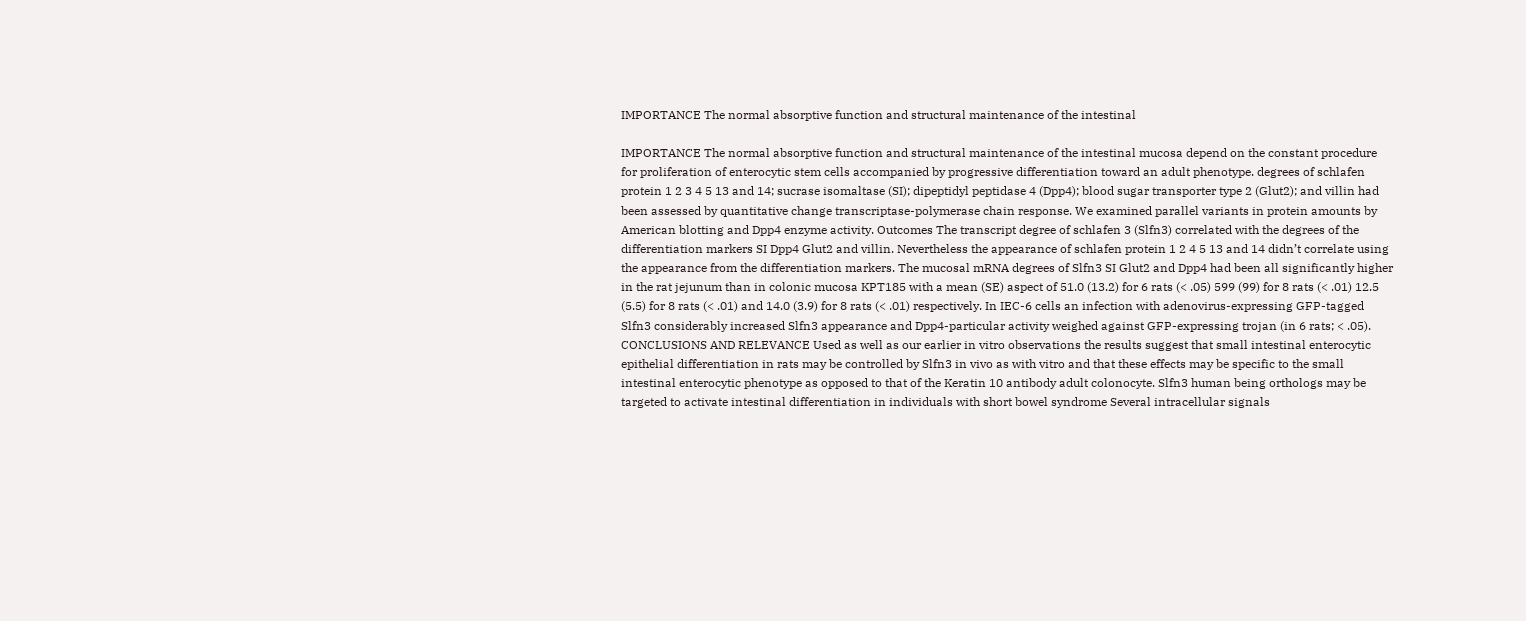IMPORTANCE The normal absorptive function and structural maintenance of the intestinal

IMPORTANCE The normal absorptive function and structural maintenance of the intestinal mucosa depend on the constant procedure for proliferation of enterocytic stem cells accompanied by progressive differentiation toward an adult phenotype. degrees of schlafen protein 1 2 3 4 5 13 and 14; sucrase isomaltase (SI); dipeptidyl peptidase 4 (Dpp4); blood sugar transporter type 2 (Glut2); and villin had been assessed by quantitative change transcriptase-polymerase chain response. We examined parallel variants in protein amounts by American blotting and Dpp4 enzyme activity. Outcomes The transcript degree of schlafen 3 (Slfn3) correlated with the degrees of the differentiation markers SI Dpp4 Glut2 and villin. Nevertheless the appearance of schlafen protein 1 2 4 5 13 and 14 didn’t correlate using the appearance from the differentiation markers. The mucosal mRNA degrees of Slfn3 SI Glut2 and Dpp4 had been all significantly higher in the rat jejunum than in colonic mucosa KPT185 with a mean (SE) aspect of 51.0 (13.2) for 6 rats (< .05) 599 (99) for 8 rats (< .01) 12.5 (5.5) for 8 rats (< .01) and 14.0 (3.9) for 8 rats (< .01) respectively. In IEC-6 cells an infection with adenovirus-expressing GFP-tagged Slfn3 considerably increased Slfn3 appearance and Dpp4-particular activity weighed against GFP-expressing trojan (in 6 rats; < .05). CONCLUSIONS AND RELEVANCE Used as well as our earlier in vitro observations the results suggest that small intestinal enterocytic epithelial differentiation in rats may be controlled by Slfn3 in vivo as with vitro and that these effects may be specific to the small intestinal enterocytic phenotype as opposed to that of the Keratin 10 antibody adult colonocyte. Slfn3 human being orthologs may be targeted to activate intestinal differentiation in individuals with short bowel syndrome Several intracellular signals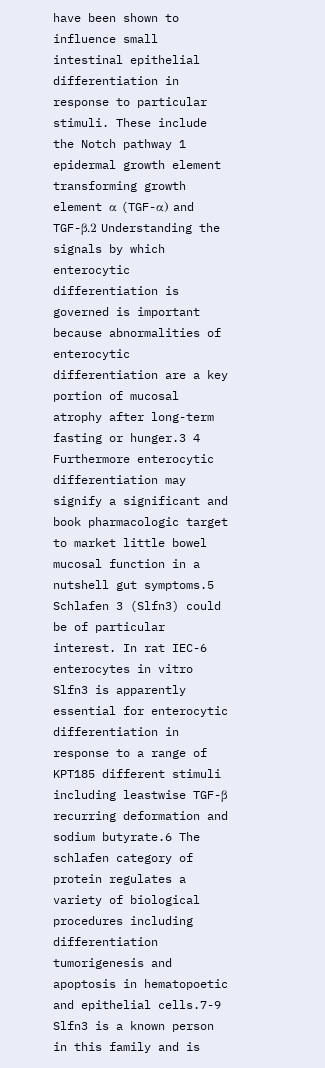have been shown to influence small intestinal epithelial differentiation in response to particular stimuli. These include the Notch pathway 1 epidermal growth element transforming growth element α (TGF-α) and TGF-β.2 Understanding the signals by which enterocytic differentiation is governed is important because abnormalities of enterocytic differentiation are a key portion of mucosal atrophy after long-term fasting or hunger.3 4 Furthermore enterocytic differentiation may signify a significant and book pharmacologic target to market little bowel mucosal function in a nutshell gut symptoms.5 Schlafen 3 (Slfn3) could be of particular interest. In rat IEC-6 enterocytes in vitro Slfn3 is apparently essential for enterocytic differentiation in response to a range of KPT185 different stimuli including leastwise TGF-β recurring deformation and sodium butyrate.6 The schlafen category of protein regulates a variety of biological procedures including differentiation tumorigenesis and apoptosis in hematopoetic and epithelial cells.7-9 Slfn3 is a known person in this family and is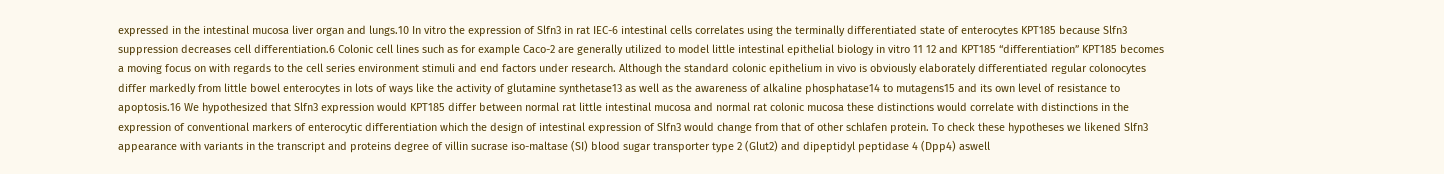expressed in the intestinal mucosa liver organ and lungs.10 In vitro the expression of Slfn3 in rat IEC-6 intestinal cells correlates using the terminally differentiated state of enterocytes KPT185 because Slfn3 suppression decreases cell differentiation.6 Colonic cell lines such as for example Caco-2 are generally utilized to model little intestinal epithelial biology in vitro 11 12 and KPT185 “differentiation” KPT185 becomes a moving focus on with regards to the cell series environment stimuli and end factors under research. Although the standard colonic epithelium in vivo is obviously elaborately differentiated regular colonocytes differ markedly from little bowel enterocytes in lots of ways like the activity of glutamine synthetase13 as well as the awareness of alkaline phosphatase14 to mutagens15 and its own level of resistance to apoptosis.16 We hypothesized that Slfn3 expression would KPT185 differ between normal rat little intestinal mucosa and normal rat colonic mucosa these distinctions would correlate with distinctions in the expression of conventional markers of enterocytic differentiation which the design of intestinal expression of Slfn3 would change from that of other schlafen protein. To check these hypotheses we likened Slfn3 appearance with variants in the transcript and proteins degree of villin sucrase iso-maltase (SI) blood sugar transporter type 2 (Glut2) and dipeptidyl peptidase 4 (Dpp4) aswell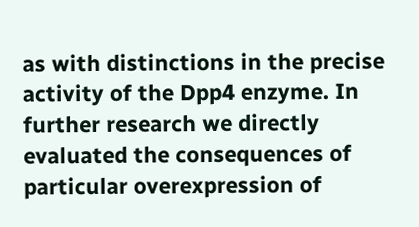as with distinctions in the precise activity of the Dpp4 enzyme. In further research we directly evaluated the consequences of particular overexpression of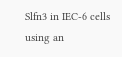Slfn3 in IEC-6 cells using an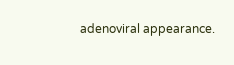adenoviral appearance.